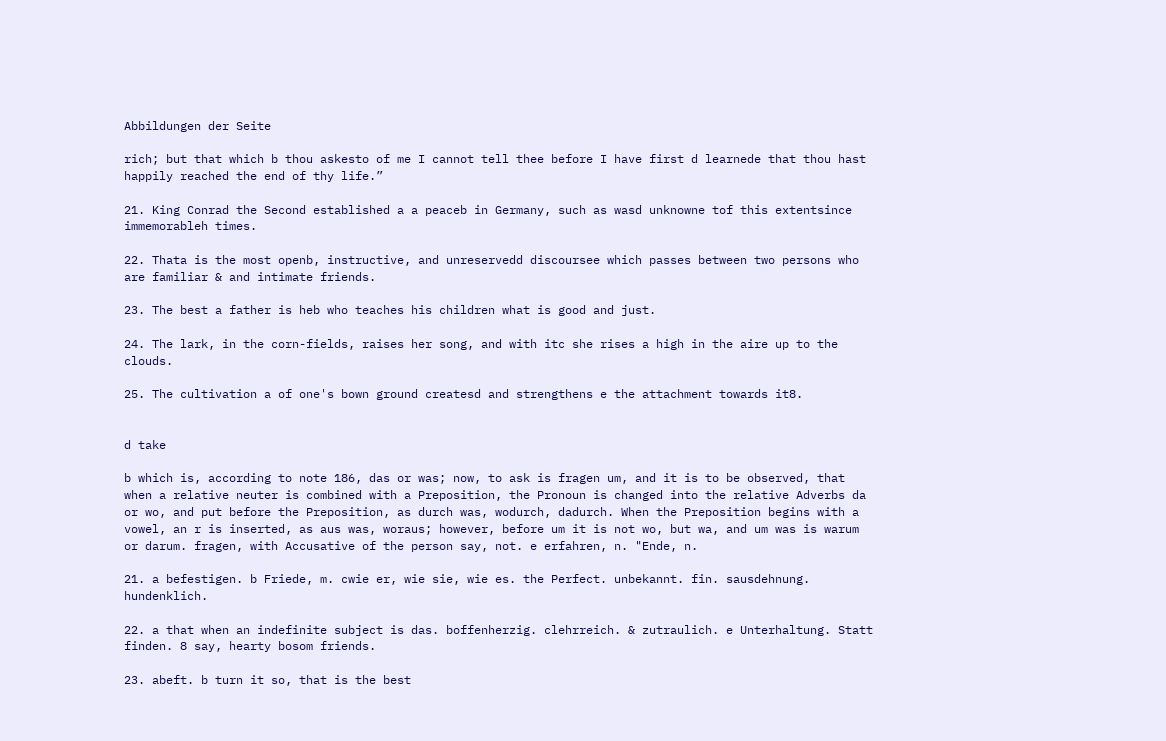Abbildungen der Seite

rich; but that which b thou askesto of me I cannot tell thee before I have first d learnede that thou hast happily reached the end of thy life.”

21. King Conrad the Second established a a peaceb in Germany, such as wasd unknowne tof this extentsince immemorableh times.

22. Thata is the most openb, instructive, and unreservedd discoursee which passes between two persons who are familiar & and intimate friends.

23. The best a father is heb who teaches his children what is good and just.

24. The lark, in the corn-fields, raises her song, and with itc she rises a high in the aire up to the clouds.

25. The cultivation a of one's bown ground createsd and strengthens e the attachment towards it8.


d take

b which is, according to note 186, das or was; now, to ask is fragen um, and it is to be observed, that when a relative neuter is combined with a Preposition, the Pronoun is changed into the relative Adverbs da or wo, and put before the Preposition, as durch was, wodurch, dadurch. When the Preposition begins with a vowel, an r is inserted, as aus was, woraus; however, before um it is not wo, but wa, and um was is warum or darum. fragen, with Accusative of the person say, not. e erfahren, n. "Ende, n.

21. a befestigen. b Friede, m. cwie er, wie sie, wie es. the Perfect. unbekannt. fin. sausdehnung. hundenklich.

22. a that when an indefinite subject is das. boffenherzig. clehrreich. & zutraulich. e Unterhaltung. Statt finden. 8 say, hearty bosom friends.

23. abeft. b turn it so, that is the best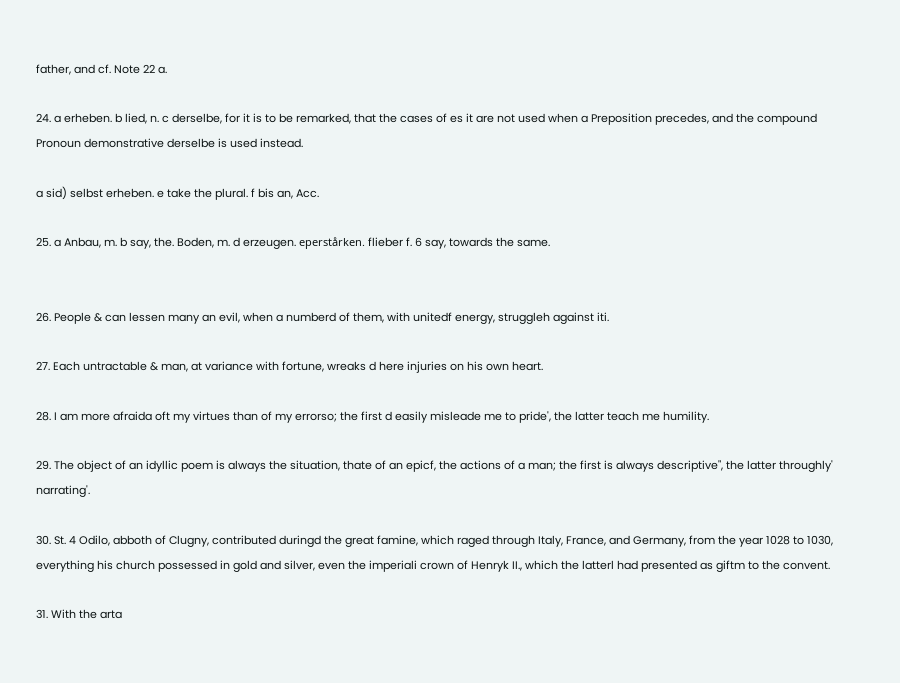father, and cf. Note 22 a.

24. a erheben. b lied, n. c derselbe, for it is to be remarked, that the cases of es it are not used when a Preposition precedes, and the compound Pronoun demonstrative derselbe is used instead.

a sid) selbst erheben. e take the plural. f bis an, Acc.

25. a Anbau, m. b say, the. Boden, m. d erzeugen. eperstårken. flieber f. 6 say, towards the same.


26. People & can lessen many an evil, when a numberd of them, with unitedf energy, struggleh against iti.

27. Each untractable & man, at variance with fortune, wreaks d here injuries on his own heart.

28. I am more afraida oft my virtues than of my errorso; the first d easily misleade me to pride', the latter teach me humility.

29. The object of an idyllic poem is always the situation, thate of an epicf, the actions of a man; the first is always descriptive", the latter throughly' narrating'.

30. St. 4 Odilo, abboth of Clugny, contributed duringd the great famine, which raged through Italy, France, and Germany, from the year 1028 to 1030, everything his church possessed in gold and silver, even the imperiali crown of Henryk II., which the latterl had presented as giftm to the convent.

31. With the arta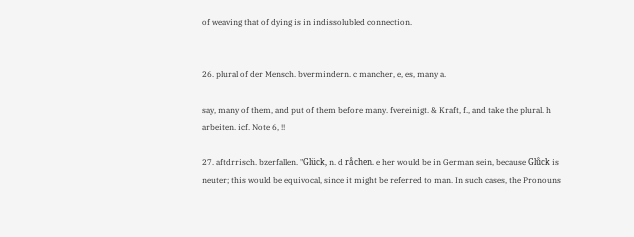of weaving that of dying is in indissolubled connection.


26. plural of der Mensch. bvermindern. c mancher, e, es, many a.

say, many of them, and put of them before many. fvereinigt. & Kraft, f., and take the plural. h arbeiten. icf. Note 6, !!

27. aftdrrisch. bzerfallen. "Glück, n. d råchen. e her would be in German sein, because Glůck is neuter; this would be equivocal, since it might be referred to man. In such cases, the Pronouns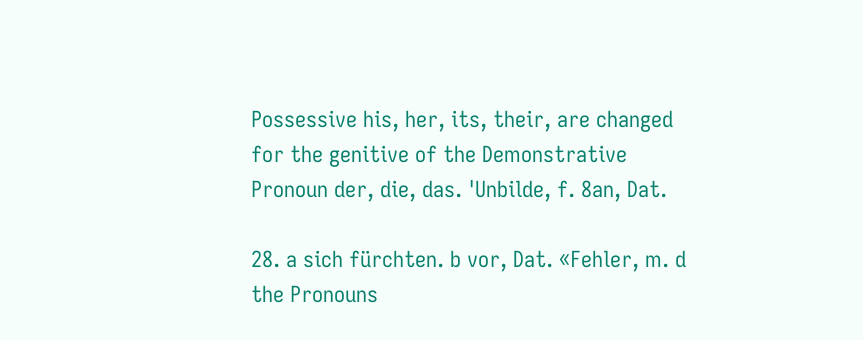Possessive his, her, its, their, are changed for the genitive of the Demonstrative Pronoun der, die, das. 'Unbilde, f. 8an, Dat.

28. a sich fürchten. b vor, Dat. «Fehler, m. d the Pronouns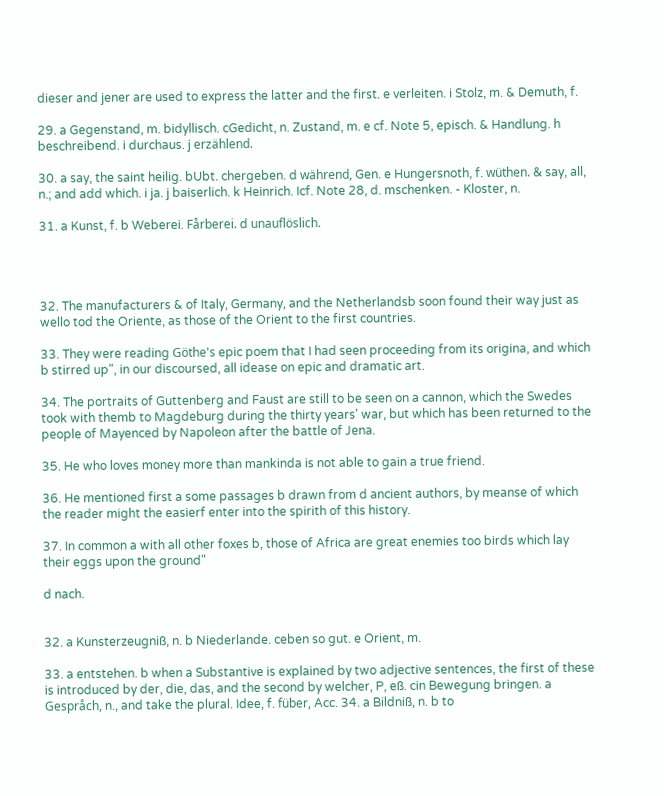dieser and jener are used to express the latter and the first. e verleiten. i Stolz, m. & Demuth, f.

29. a Gegenstand, m. bidyllisch. cGedicht, n. Zustand, m. e cf. Note 5, episch. & Handlung. h beschreibend. i durchaus. j erzählend.

30. a say, the saint heilig. bUbt. chergeben. d während, Gen. e Hungersnoth, f. wüthen. & say, all, n.; and add which. i ja. j baiserlich. k Heinrich. Icf. Note 28, d. mschenken. - Kloster, n.

31. a Kunst, f. b Weberei. Fårberei. d unauflöslich.




32. The manufacturers & of Italy, Germany, and the Netherlandsb soon found their way just as wello tod the Oriente, as those of the Orient to the first countries.

33. They were reading Göthe's epic poem that I had seen proceeding from its origina, and which b stirred up", in our discoursed, all idease on epic and dramatic art.

34. The portraits of Guttenberg and Faust are still to be seen on a cannon, which the Swedes took with themb to Magdeburg during the thirty years' war, but which has been returned to the people of Mayenced by Napoleon after the battle of Jena.

35. He who loves money more than mankinda is not able to gain a true friend.

36. He mentioned first a some passages b drawn from d ancient authors, by meanse of which the reader might the easierf enter into the spirith of this history.

37. In common a with all other foxes b, those of Africa are great enemies too birds which lay their eggs upon the ground"

d nach.


32. a Kunsterzeugniß, n. b Niederlande. ceben so gut. e Orient, m.

33. a entstehen. b when a Substantive is explained by two adjective sentences, the first of these is introduced by der, die, das, and the second by welcher, P, eß. cin Bewegung bringen. a Gespråch, n., and take the plural. Idee, f. füber, Acc. 34. a Bildniß, n. b to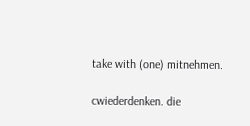take with (one) mitnehmen.

cwiederdenken. die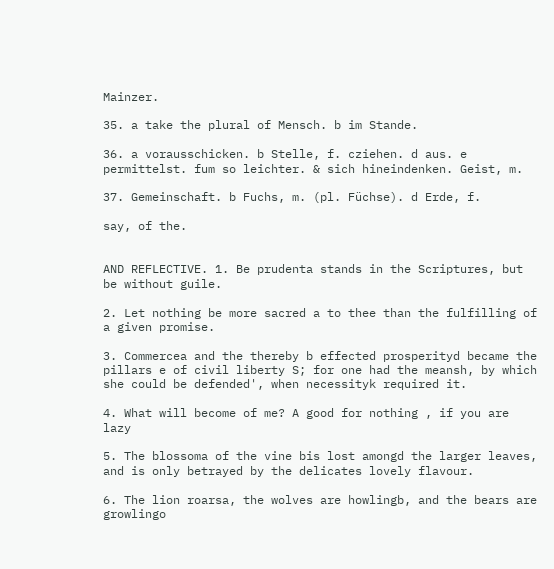Mainzer.

35. a take the plural of Mensch. b im Stande.

36. a vorausschicken. b Stelle, f. cziehen. d aus. e permittelst. fum so leichter. & sich hineindenken. Geist, m.

37. Gemeinschaft. b Fuchs, m. (pl. Füchse). d Erde, f.

say, of the.


AND REFLECTIVE. 1. Be prudenta stands in the Scriptures, but be without guile.

2. Let nothing be more sacred a to thee than the fulfilling of a given promise.

3. Commercea and the thereby b effected prosperityd became the pillars e of civil liberty S; for one had the meansh, by which she could be defended', when necessityk required it.

4. What will become of me? A good for nothing , if you are lazy

5. The blossoma of the vine bis lost amongd the larger leaves, and is only betrayed by the delicates lovely flavour.

6. The lion roarsa, the wolves are howlingb, and the bears are growlingo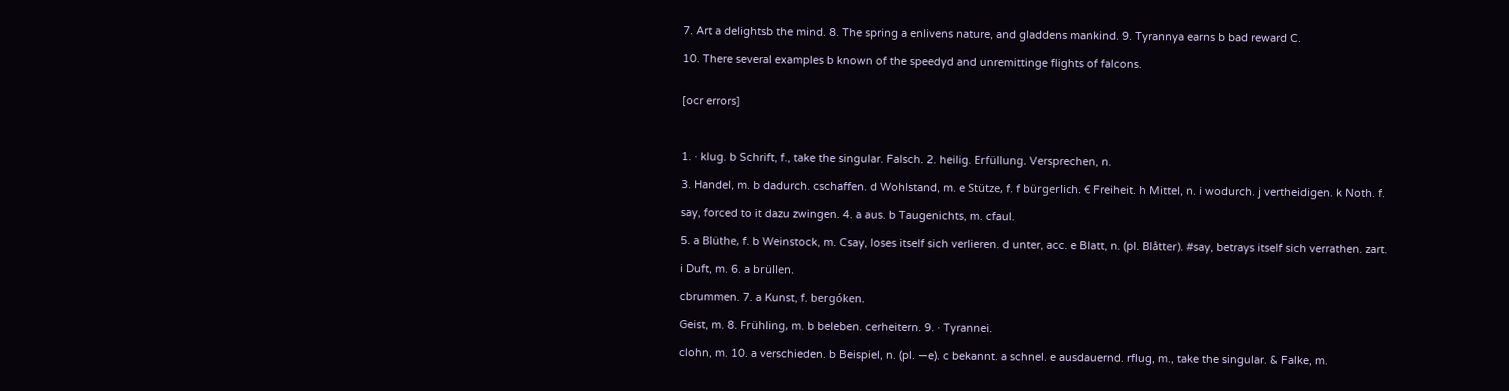7. Art a delightsb the mind. 8. The spring a enlivens nature, and gladdens mankind. 9. Tyrannya earns b bad reward C.

10. There several examples b known of the speedyd and unremittinge flights of falcons.


[ocr errors]



1. · klug. b Schrift, f., take the singular. Falsch. 2. heilig. Erfüllung. Versprechen, n.

3. Handel, m. b dadurch. cschaffen. d Wohlstand, m. e Stütze, f. f bürgerlich. € Freiheit. h Mittel, n. i wodurch. j vertheidigen. k Noth. f.

say, forced to it dazu zwingen. 4. a aus. b Taugenichts, m. cfaul.

5. a Blüthe, f. b Weinstock, m. Csay, loses itself sich verlieren. d unter, acc. e Blatt, n. (pl. Blåtter). #say, betrays itself sich verrathen. zart.

i Duft, m. 6. a brüllen.

cbrummen. 7. a Kunst, f. bergóken.

Geist, m. 8. Frühling, m. b beleben. cerheitern. 9. · Tyrannei.

clohn, m. 10. a verschieden. b Beispiel, n. (pl. —e). c bekannt. a schnel. e ausdauernd. rflug, m., take the singular. & Falke, m.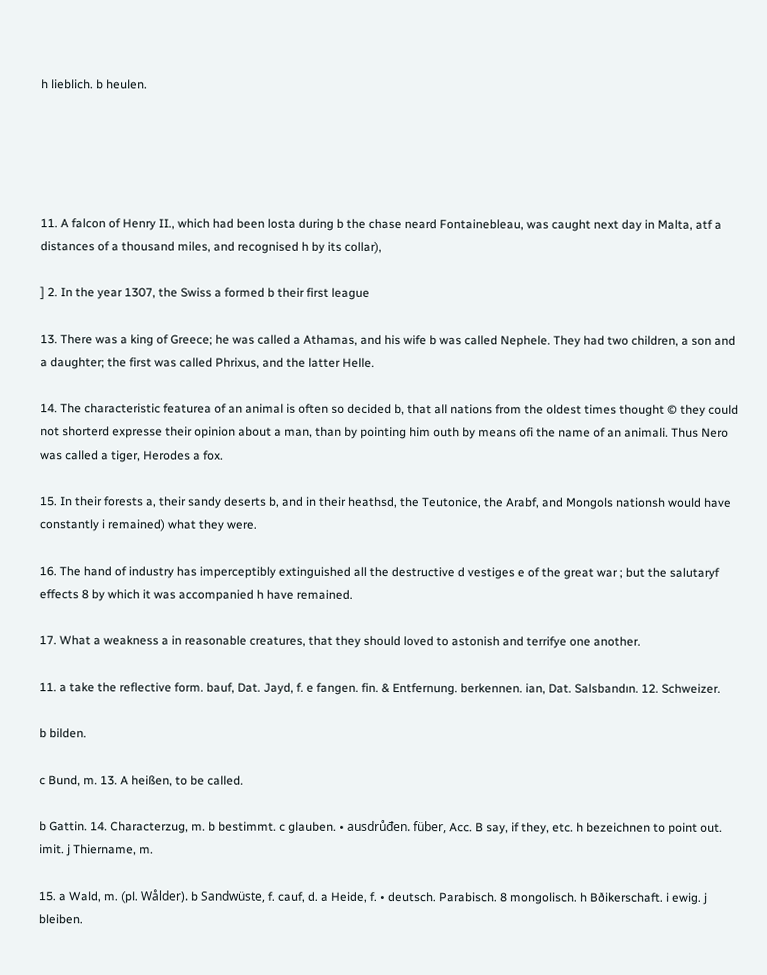h lieblich. b heulen.





11. A falcon of Henry II., which had been losta during b the chase neard Fontainebleau, was caught next day in Malta, atf a distances of a thousand miles, and recognised h by its collar),

] 2. In the year 1307, the Swiss a formed b their first league

13. There was a king of Greece; he was called a Athamas, and his wife b was called Nephele. They had two children, a son and a daughter; the first was called Phrixus, and the latter Helle.

14. The characteristic featurea of an animal is often so decided b, that all nations from the oldest times thought © they could not shorterd expresse their opinion about a man, than by pointing him outh by means ofi the name of an animali. Thus Nero was called a tiger, Herodes a fox.

15. In their forests a, their sandy deserts b, and in their heathsd, the Teutonice, the Arabf, and Mongols nationsh would have constantly i remained) what they were.

16. The hand of industry has imperceptibly extinguished all the destructive d vestiges e of the great war ; but the salutaryf effects 8 by which it was accompanied h have remained.

17. What a weakness a in reasonable creatures, that they should loved to astonish and terrifye one another.

11. a take the reflective form. bauf, Dat. Jayd, f. e fangen. fin. & Entfernung. berkennen. ian, Dat. Salsbandın. 12. Schweizer.

b bilden.

c Bund, m. 13. A heißen, to be called.

b Gattin. 14. Characterzug, m. b bestimmt. c glauben. • ausdrůđen. füber, Acc. B say, if they, etc. h bezeichnen to point out. imit. j Thiername, m.

15. a Wald, m. (pl. Wålder). b Sandwüste, f. cauf, d. a Heide, f. • deutsch. Parabisch. 8 mongolisch. h Bðikerschaft. i ewig. j bleiben.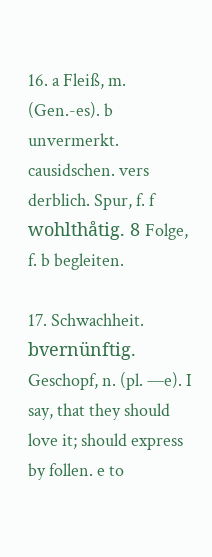16. a Fleiß, m. (Gen.-es). b unvermerkt. causidschen. vers derblich. Spur, f. f wohlthåtig. 8 Folge, f. b begleiten.

17. Schwachheit. bvernünftig. Geschopf, n. (pl. —e). I say, that they should love it; should express by follen. e to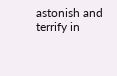astonish and terrify in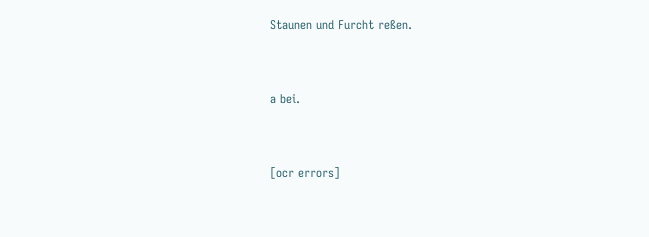Staunen und Furcht reßen.


a bei.


[ocr errors]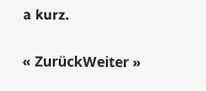a kurz.

« ZurückWeiter »